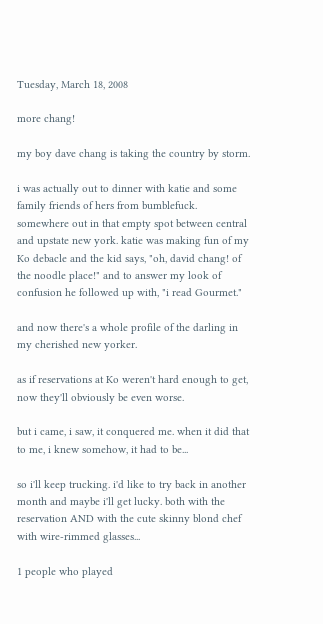Tuesday, March 18, 2008

more chang!

my boy dave chang is taking the country by storm.

i was actually out to dinner with katie and some family friends of hers from bumblefuck. somewhere out in that empty spot between central and upstate new york. katie was making fun of my Ko debacle and the kid says, "oh, david chang! of the noodle place!" and to answer my look of confusion he followed up with, "i read Gourmet."

and now there's a whole profile of the darling in my cherished new yorker.

as if reservations at Ko weren't hard enough to get, now they'll obviously be even worse.

but i came, i saw, it conquered me. when it did that to me, i knew somehow, it had to be...

so i'll keep trucking. i'd like to try back in another month and maybe i'll get lucky. both with the reservation AND with the cute skinny blond chef with wire-rimmed glasses...

1 people who played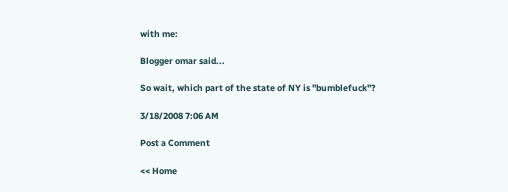with me:

Blogger omar said...

So wait, which part of the state of NY is "bumblefuck"?

3/18/2008 7:06 AM

Post a Comment

<< Home